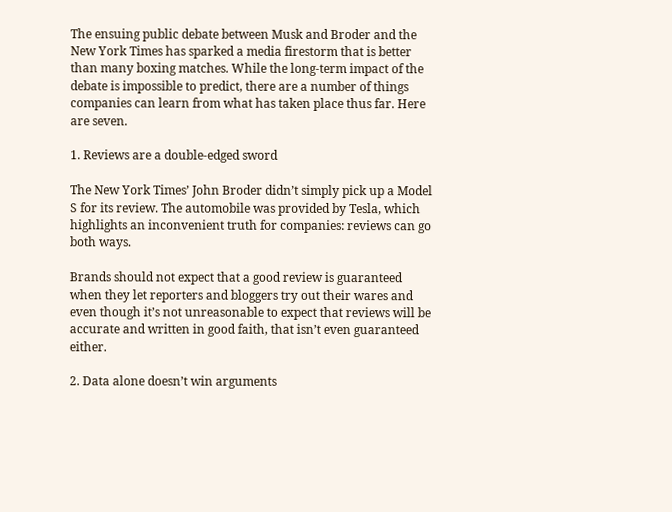The ensuing public debate between Musk and Broder and the New York Times has sparked a media firestorm that is better than many boxing matches. While the long-term impact of the debate is impossible to predict, there are a number of things companies can learn from what has taken place thus far. Here are seven.

1. Reviews are a double-edged sword

The New York Times’ John Broder didn’t simply pick up a Model S for its review. The automobile was provided by Tesla, which highlights an inconvenient truth for companies: reviews can go both ways.

Brands should not expect that a good review is guaranteed when they let reporters and bloggers try out their wares and even though it’s not unreasonable to expect that reviews will be accurate and written in good faith, that isn’t even guaranteed either.

2. Data alone doesn’t win arguments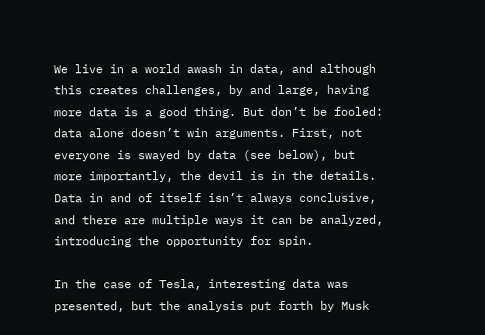We live in a world awash in data, and although this creates challenges, by and large, having more data is a good thing. But don’t be fooled: data alone doesn’t win arguments. First, not everyone is swayed by data (see below), but more importantly, the devil is in the details. Data in and of itself isn’t always conclusive, and there are multiple ways it can be analyzed, introducing the opportunity for spin.

In the case of Tesla, interesting data was presented, but the analysis put forth by Musk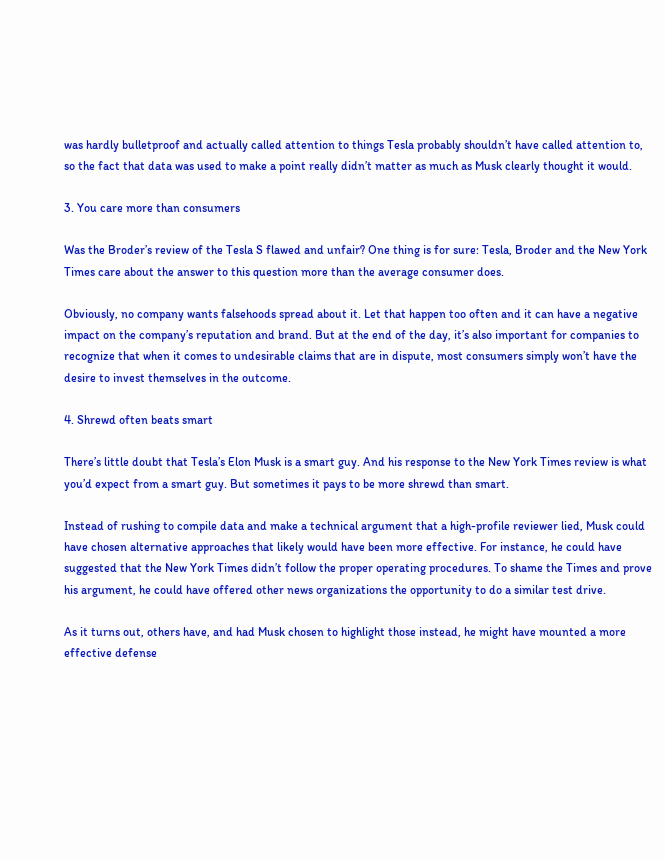was hardly bulletproof and actually called attention to things Tesla probably shouldn’t have called attention to, so the fact that data was used to make a point really didn’t matter as much as Musk clearly thought it would.

3. You care more than consumers

Was the Broder’s review of the Tesla S flawed and unfair? One thing is for sure: Tesla, Broder and the New York Times care about the answer to this question more than the average consumer does.

Obviously, no company wants falsehoods spread about it. Let that happen too often and it can have a negative impact on the company’s reputation and brand. But at the end of the day, it’s also important for companies to recognize that when it comes to undesirable claims that are in dispute, most consumers simply won’t have the desire to invest themselves in the outcome.

4. Shrewd often beats smart

There’s little doubt that Tesla’s Elon Musk is a smart guy. And his response to the New York Times review is what you’d expect from a smart guy. But sometimes it pays to be more shrewd than smart.

Instead of rushing to compile data and make a technical argument that a high-profile reviewer lied, Musk could have chosen alternative approaches that likely would have been more effective. For instance, he could have suggested that the New York Times didn’t follow the proper operating procedures. To shame the Times and prove his argument, he could have offered other news organizations the opportunity to do a similar test drive.

As it turns out, others have, and had Musk chosen to highlight those instead, he might have mounted a more effective defense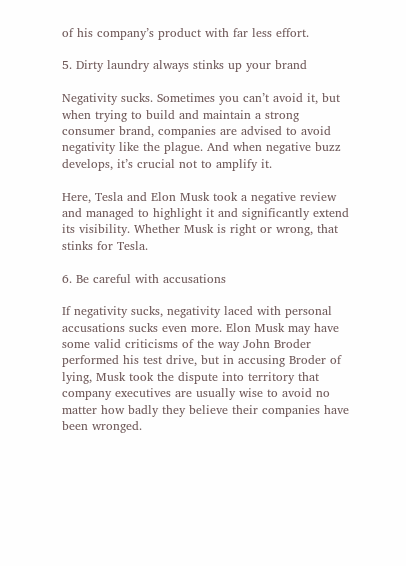of his company’s product with far less effort.

5. Dirty laundry always stinks up your brand

Negativity sucks. Sometimes you can’t avoid it, but when trying to build and maintain a strong consumer brand, companies are advised to avoid negativity like the plague. And when negative buzz develops, it’s crucial not to amplify it.

Here, Tesla and Elon Musk took a negative review and managed to highlight it and significantly extend its visibility. Whether Musk is right or wrong, that stinks for Tesla.

6. Be careful with accusations

If negativity sucks, negativity laced with personal accusations sucks even more. Elon Musk may have some valid criticisms of the way John Broder performed his test drive, but in accusing Broder of lying, Musk took the dispute into territory that company executives are usually wise to avoid no matter how badly they believe their companies have been wronged.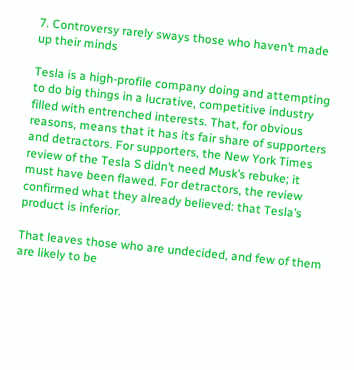7. Controversy rarely sways those who haven’t made up their minds

Tesla is a high-profile company doing and attempting to do big things in a lucrative, competitive industry filled with entrenched interests. That, for obvious reasons, means that it has its fair share of supporters and detractors. For supporters, the New York Times review of the Tesla S didn’t need Musk’s rebuke; it must have been flawed. For detractors, the review confirmed what they already believed: that Tesla’s product is inferior.

That leaves those who are undecided, and few of them are likely to be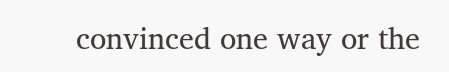convinced one way or the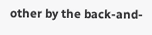other by the back-and-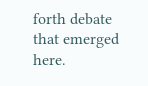forth debate that emerged here.